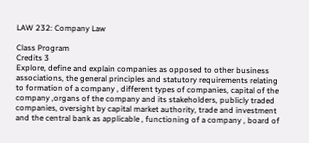LAW 232: Company Law

Class Program
Credits 3
Explore, define and explain companies as opposed to other business associations, the general principles and statutory requirements relating to formation of a company , different types of companies, capital of the company ,organs of the company and its stakeholders, publicly traded companies, oversight by capital market authority, trade and investment and the central bank as applicable , functioning of a company , board of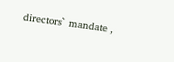directors` mandate ,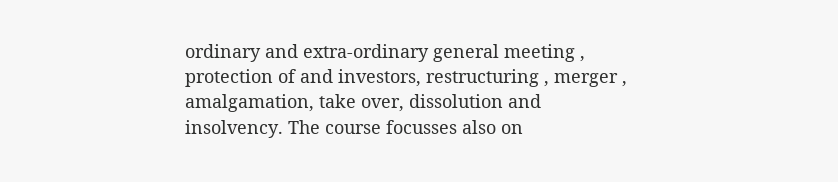ordinary and extra-ordinary general meeting , protection of and investors, restructuring , merger , amalgamation, take over, dissolution and insolvency. The course focusses also on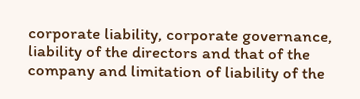corporate liability, corporate governance, liability of the directors and that of the company and limitation of liability of the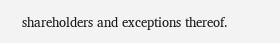shareholders and exceptions thereof.